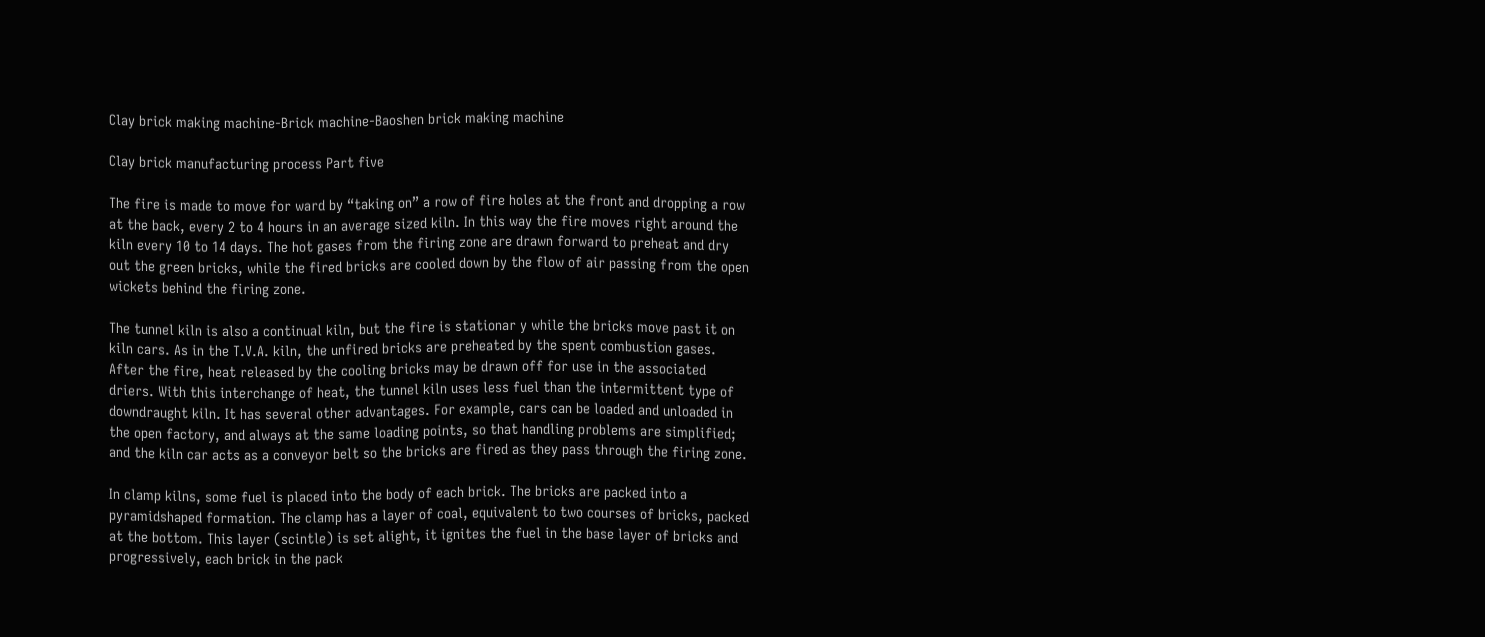Clay brick making machine-Brick machine-Baoshen brick making machine

Clay brick manufacturing process Part five

The fire is made to move for ward by “taking on” a row of fire holes at the front and dropping a row at the back, every 2 to 4 hours in an average sized kiln. In this way the fire moves right around the kiln every 10 to 14 days. The hot gases from the firing zone are drawn forward to preheat and dry out the green bricks, while the fired bricks are cooled down by the flow of air passing from the open wickets behind the firing zone.

The tunnel kiln is also a continual kiln, but the fire is stationar y while the bricks move past it on kiln cars. As in the T.V.A. kiln, the unfired bricks are preheated by the spent combustion gases. After the fire, heat released by the cooling bricks may be drawn off for use in the associated driers. With this interchange of heat, the tunnel kiln uses less fuel than the intermittent type of downdraught kiln. It has several other advantages. For example, cars can be loaded and unloaded in the open factory, and always at the same loading points, so that handling problems are simplified; and the kiln car acts as a conveyor belt so the bricks are fired as they pass through the firing zone.

In clamp kilns, some fuel is placed into the body of each brick. The bricks are packed into a pyramidshaped formation. The clamp has a layer of coal, equivalent to two courses of bricks, packed at the bottom. This layer (scintle) is set alight, it ignites the fuel in the base layer of bricks and progressively, each brick in the pack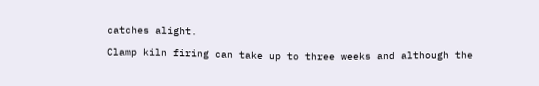catches alight.

Clamp kiln firing can take up to three weeks and although the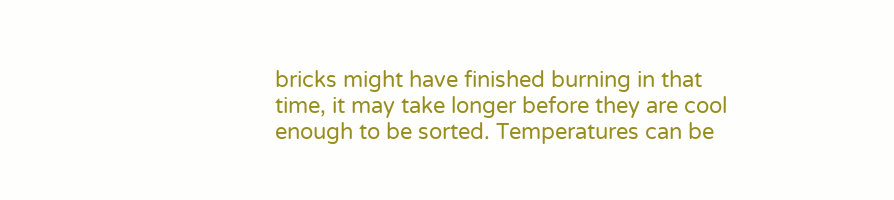bricks might have finished burning in that time, it may take longer before they are cool enough to be sorted. Temperatures can be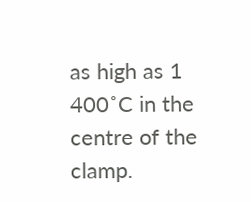as high as 1 400˚C in the centre of the clamp.